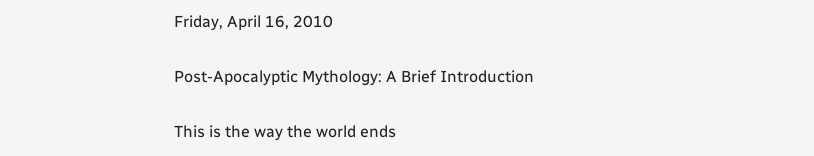Friday, April 16, 2010

Post-Apocalyptic Mythology: A Brief Introduction

This is the way the world ends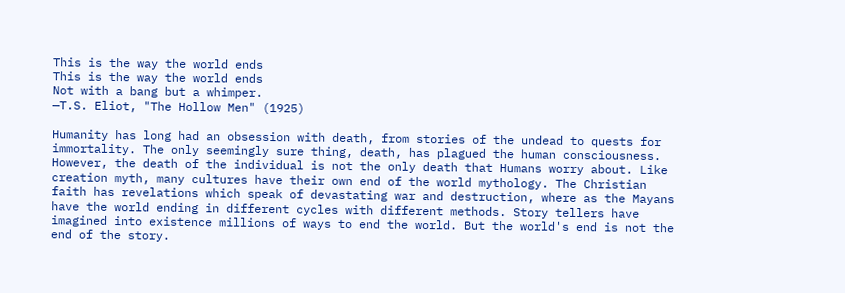This is the way the world ends
This is the way the world ends
Not with a bang but a whimper.
—T.S. Eliot, "The Hollow Men" (1925)

Humanity has long had an obsession with death, from stories of the undead to quests for immortality. The only seemingly sure thing, death, has plagued the human consciousness. However, the death of the individual is not the only death that Humans worry about. Like creation myth, many cultures have their own end of the world mythology. The Christian faith has revelations which speak of devastating war and destruction, where as the Mayans have the world ending in different cycles with different methods. Story tellers have imagined into existence millions of ways to end the world. But the world's end is not the end of the story.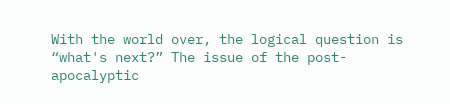With the world over, the logical question is “what's next?” The issue of the post-apocalyptic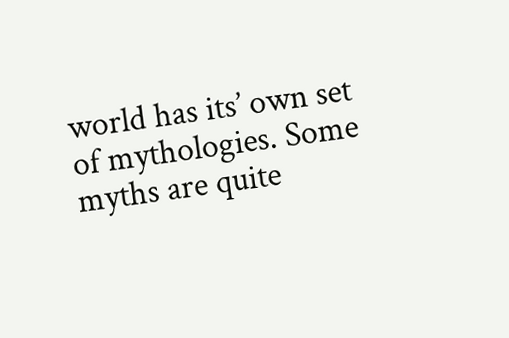world has its’ own set of mythologies. Some myths are quite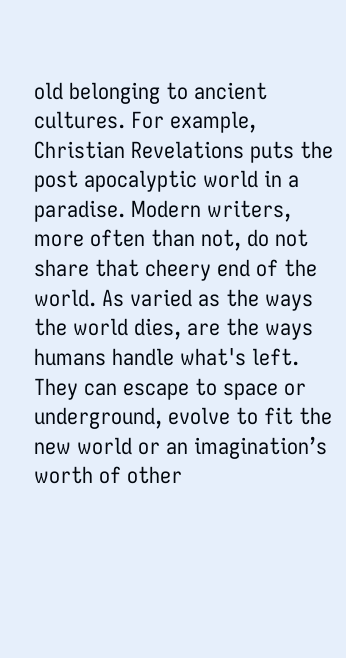old belonging to ancient cultures. For example, Christian Revelations puts the post apocalyptic world in a paradise. Modern writers, more often than not, do not share that cheery end of the world. As varied as the ways the world dies, are the ways humans handle what's left. They can escape to space or underground, evolve to fit the new world or an imagination’s worth of other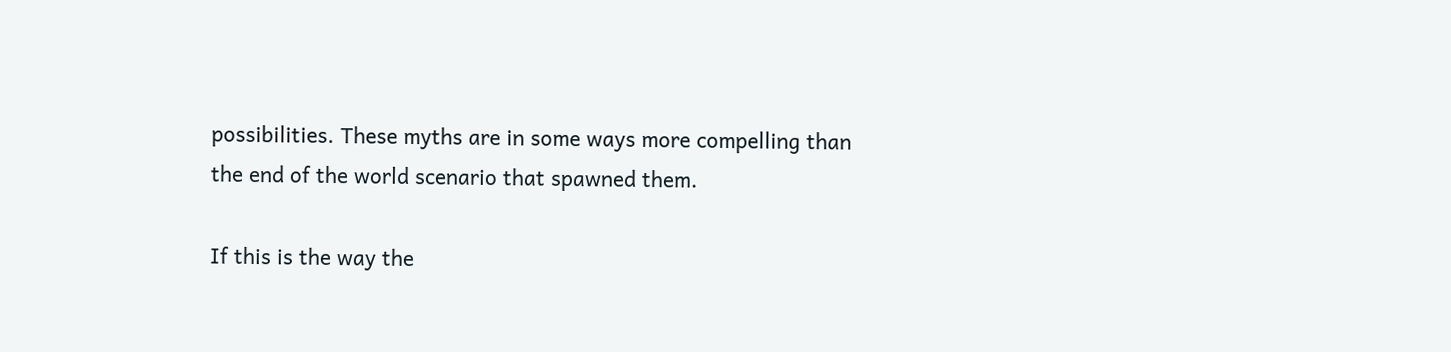possibilities. These myths are in some ways more compelling than the end of the world scenario that spawned them.

If this is the way the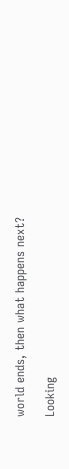world ends, then what happens next?

Looking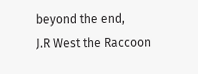beyond the end,
J.R West the Raccoon